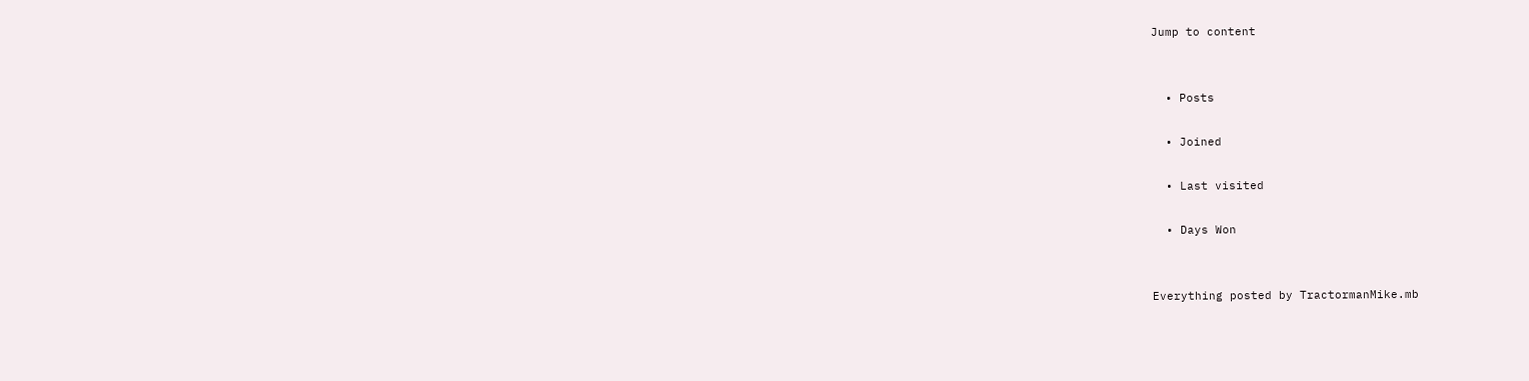Jump to content


  • Posts

  • Joined

  • Last visited

  • Days Won


Everything posted by TractormanMike.mb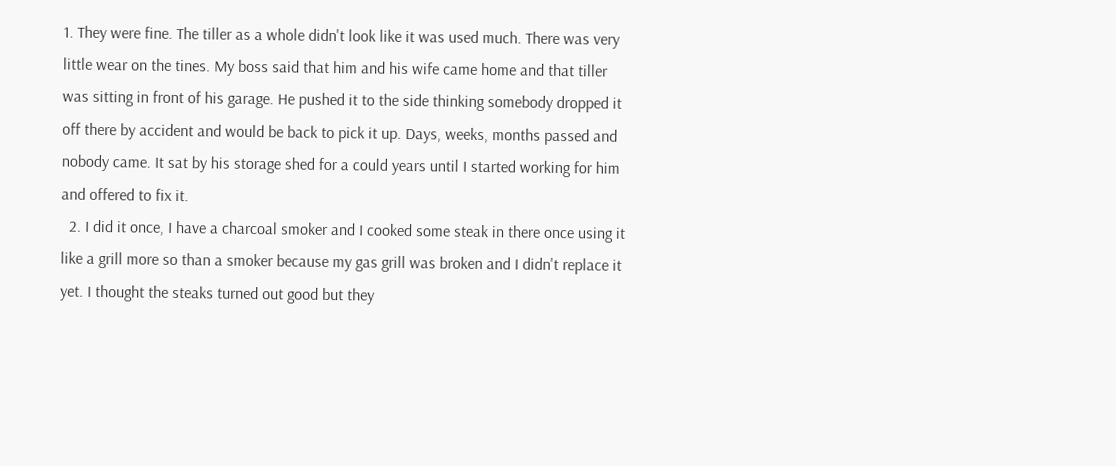1. They were fine. The tiller as a whole didn't look like it was used much. There was very little wear on the tines. My boss said that him and his wife came home and that tiller was sitting in front of his garage. He pushed it to the side thinking somebody dropped it off there by accident and would be back to pick it up. Days, weeks, months passed and nobody came. It sat by his storage shed for a could years until I started working for him and offered to fix it.
  2. I did it once, I have a charcoal smoker and I cooked some steak in there once using it like a grill more so than a smoker because my gas grill was broken and I didn't replace it yet. I thought the steaks turned out good but they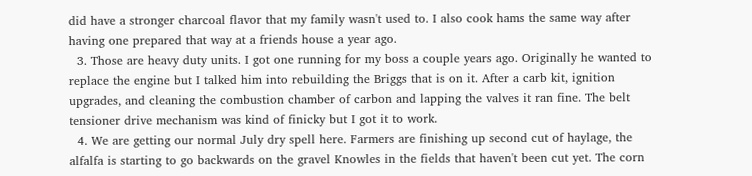did have a stronger charcoal flavor that my family wasn't used to. I also cook hams the same way after having one prepared that way at a friends house a year ago.
  3. Those are heavy duty units. I got one running for my boss a couple years ago. Originally he wanted to replace the engine but I talked him into rebuilding the Briggs that is on it. After a carb kit, ignition upgrades, and cleaning the combustion chamber of carbon and lapping the valves it ran fine. The belt tensioner drive mechanism was kind of finicky but I got it to work.
  4. We are getting our normal July dry spell here. Farmers are finishing up second cut of haylage, the alfalfa is starting to go backwards on the gravel Knowles in the fields that haven't been cut yet. The corn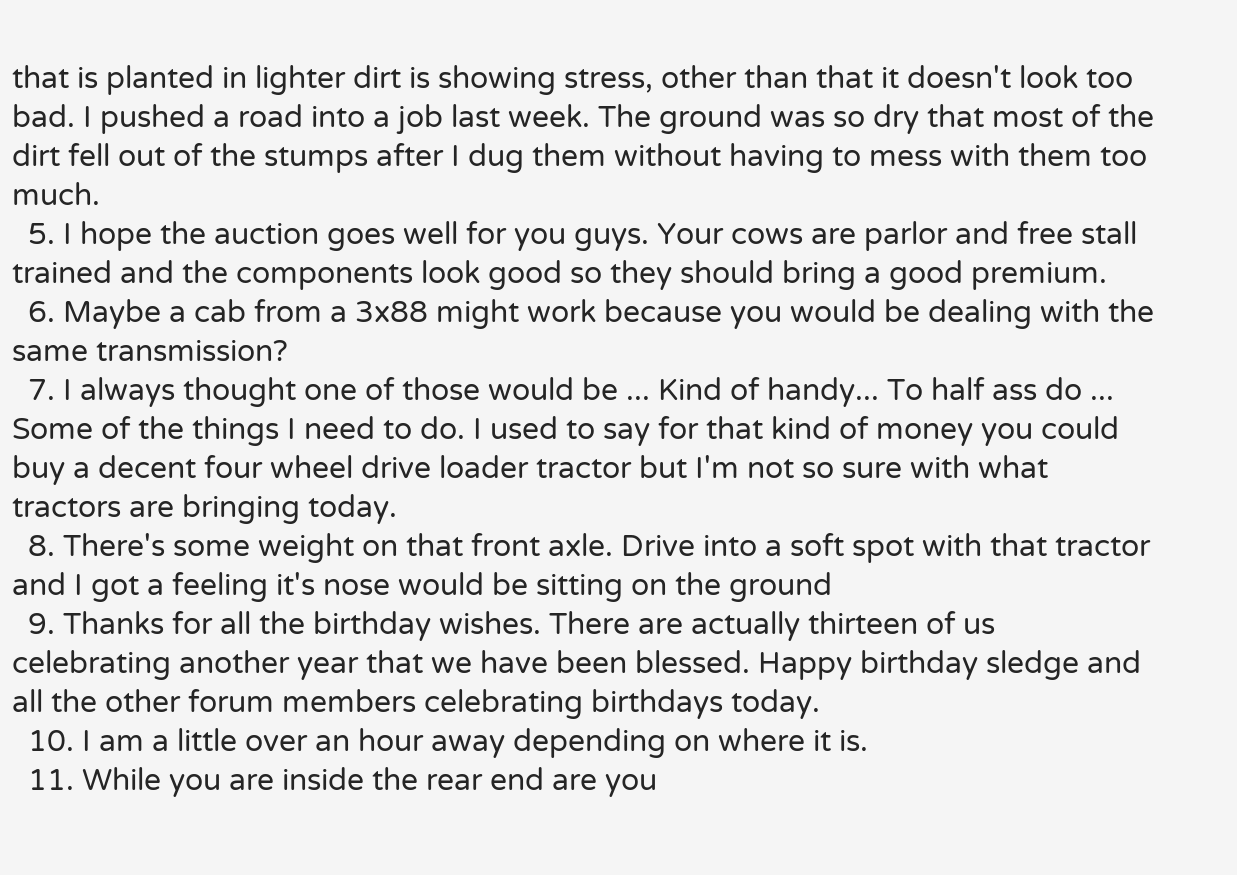that is planted in lighter dirt is showing stress, other than that it doesn't look too bad. I pushed a road into a job last week. The ground was so dry that most of the dirt fell out of the stumps after I dug them without having to mess with them too much.
  5. I hope the auction goes well for you guys. Your cows are parlor and free stall trained and the components look good so they should bring a good premium.
  6. Maybe a cab from a 3x88 might work because you would be dealing with the same transmission?
  7. I always thought one of those would be ... Kind of handy... To half ass do ... Some of the things I need to do. I used to say for that kind of money you could buy a decent four wheel drive loader tractor but I'm not so sure with what tractors are bringing today.
  8. There's some weight on that front axle. Drive into a soft spot with that tractor and I got a feeling it's nose would be sitting on the ground
  9. Thanks for all the birthday wishes. There are actually thirteen of us celebrating another year that we have been blessed. Happy birthday sledge and all the other forum members celebrating birthdays today.
  10. I am a little over an hour away depending on where it is.
  11. While you are inside the rear end are you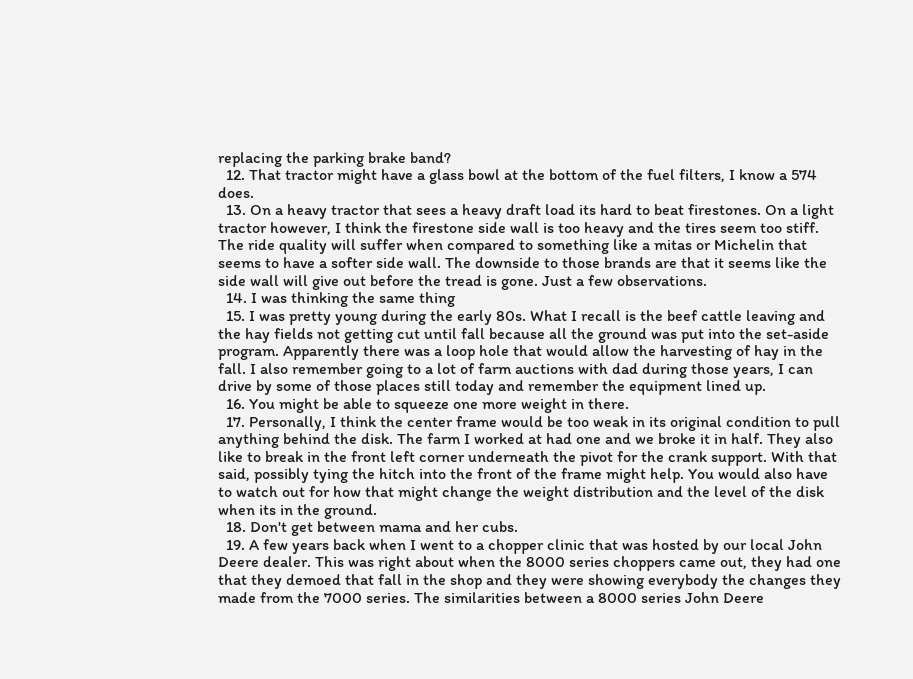replacing the parking brake band?
  12. That tractor might have a glass bowl at the bottom of the fuel filters, I know a 574 does.
  13. On a heavy tractor that sees a heavy draft load its hard to beat firestones. On a light tractor however, I think the firestone side wall is too heavy and the tires seem too stiff. The ride quality will suffer when compared to something like a mitas or Michelin that seems to have a softer side wall. The downside to those brands are that it seems like the side wall will give out before the tread is gone. Just a few observations.
  14. I was thinking the same thing
  15. I was pretty young during the early 80s. What I recall is the beef cattle leaving and the hay fields not getting cut until fall because all the ground was put into the set-aside program. Apparently there was a loop hole that would allow the harvesting of hay in the fall. I also remember going to a lot of farm auctions with dad during those years, I can drive by some of those places still today and remember the equipment lined up.
  16. You might be able to squeeze one more weight in there.
  17. Personally, I think the center frame would be too weak in its original condition to pull anything behind the disk. The farm I worked at had one and we broke it in half. They also like to break in the front left corner underneath the pivot for the crank support. With that said, possibly tying the hitch into the front of the frame might help. You would also have to watch out for how that might change the weight distribution and the level of the disk when its in the ground.
  18. Don't get between mama and her cubs.
  19. A few years back when I went to a chopper clinic that was hosted by our local John Deere dealer. This was right about when the 8000 series choppers came out, they had one that they demoed that fall in the shop and they were showing everybody the changes they made from the 7000 series. The similarities between a 8000 series John Deere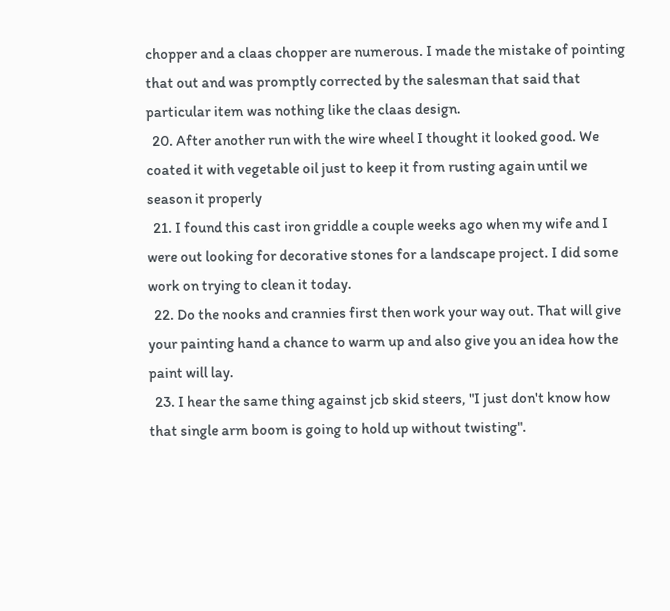chopper and a claas chopper are numerous. I made the mistake of pointing that out and was promptly corrected by the salesman that said that particular item was nothing like the claas design.
  20. After another run with the wire wheel I thought it looked good. We coated it with vegetable oil just to keep it from rusting again until we season it properly
  21. I found this cast iron griddle a couple weeks ago when my wife and I were out looking for decorative stones for a landscape project. I did some work on trying to clean it today.
  22. Do the nooks and crannies first then work your way out. That will give your painting hand a chance to warm up and also give you an idea how the paint will lay.
  23. I hear the same thing against jcb skid steers, "I just don't know how that single arm boom is going to hold up without twisting".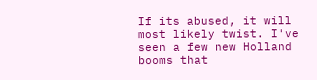If its abused, it will most likely twist. I've seen a few new Holland booms that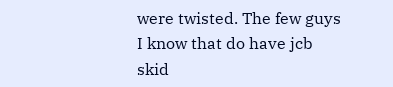were twisted. The few guys I know that do have jcb skid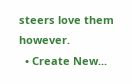steers love them however.
  • Create New...